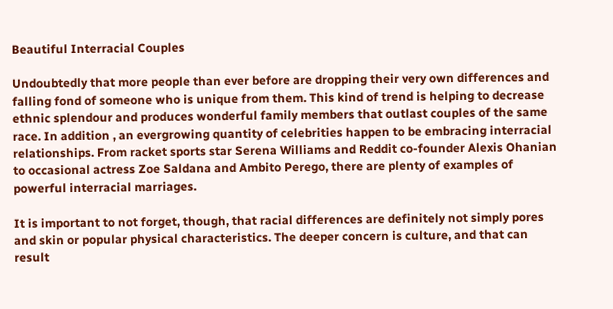Beautiful Interracial Couples

Undoubtedly that more people than ever before are dropping their very own differences and falling fond of someone who is unique from them. This kind of trend is helping to decrease ethnic splendour and produces wonderful family members that outlast couples of the same race. In addition , an evergrowing quantity of celebrities happen to be embracing interracial relationships. From racket sports star Serena Williams and Reddit co-founder Alexis Ohanian to occasional actress Zoe Saldana and Ambito Perego, there are plenty of examples of powerful interracial marriages.

It is important to not forget, though, that racial differences are definitely not simply pores and skin or popular physical characteristics. The deeper concern is culture, and that can result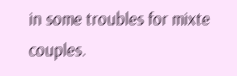in some troubles for mixte couples.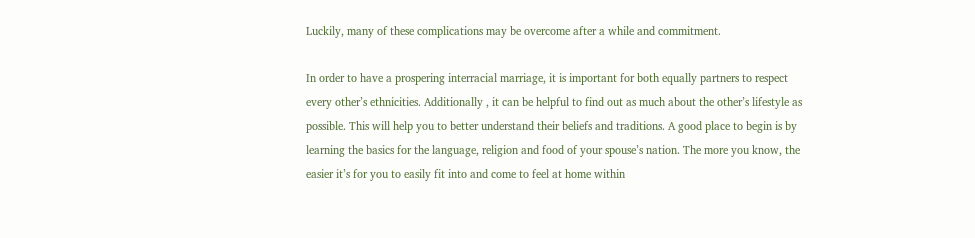Luckily, many of these complications may be overcome after a while and commitment.

In order to have a prospering interracial marriage, it is important for both equally partners to respect every other’s ethnicities. Additionally , it can be helpful to find out as much about the other’s lifestyle as possible. This will help you to better understand their beliefs and traditions. A good place to begin is by learning the basics for the language, religion and food of your spouse’s nation. The more you know, the easier it’s for you to easily fit into and come to feel at home within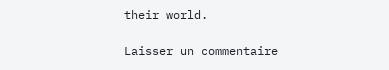their world.

Laisser un commentaire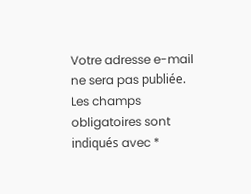Votre adresse e-mail ne sera pas publiée. Les champs obligatoires sont indiqués avec *